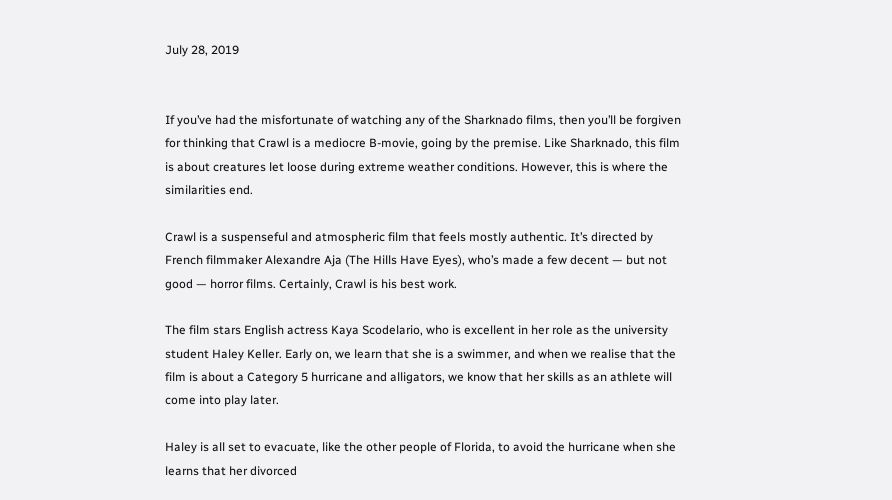July 28, 2019


If you’ve had the misfortunate of watching any of the Sharknado films, then you’ll be forgiven for thinking that Crawl is a mediocre B-movie, going by the premise. Like Sharknado, this film is about creatures let loose during extreme weather conditions. However, this is where the similarities end.

Crawl is a suspenseful and atmospheric film that feels mostly authentic. It’s directed by French filmmaker Alexandre Aja (The Hills Have Eyes), who’s made a few decent — but not good — horror films. Certainly, Crawl is his best work.

The film stars English actress Kaya Scodelario, who is excellent in her role as the university student Haley Keller. Early on, we learn that she is a swimmer, and when we realise that the film is about a Category 5 hurricane and alligators, we know that her skills as an athlete will come into play later.

Haley is all set to evacuate, like the other people of Florida, to avoid the hurricane when she learns that her divorced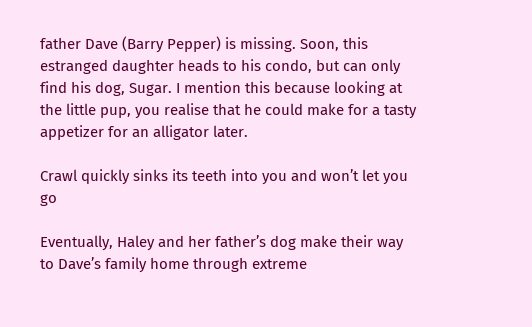father Dave (Barry Pepper) is missing. Soon, this estranged daughter heads to his condo, but can only find his dog, Sugar. I mention this because looking at the little pup, you realise that he could make for a tasty appetizer for an alligator later.

Crawl quickly sinks its teeth into you and won’t let you go

Eventually, Haley and her father’s dog make their way to Dave’s family home through extreme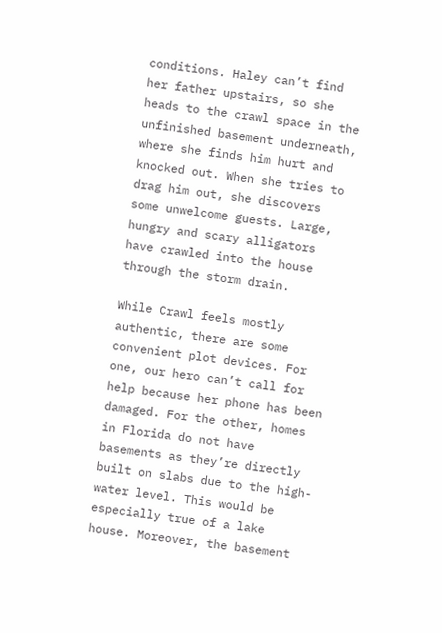conditions. Haley can’t find her father upstairs, so she heads to the crawl space in the unfinished basement underneath, where she finds him hurt and knocked out. When she tries to drag him out, she discovers some unwelcome guests. Large, hungry and scary alligators have crawled into the house through the storm drain.

While Crawl feels mostly authentic, there are some convenient plot devices. For one, our hero can’t call for help because her phone has been damaged. For the other, homes in Florida do not have basements as they’re directly built on slabs due to the high-water level. This would be especially true of a lake house. Moreover, the basement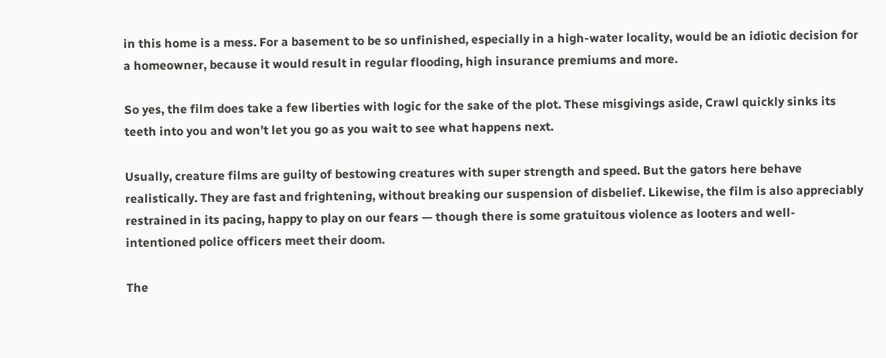in this home is a mess. For a basement to be so unfinished, especially in a high-water locality, would be an idiotic decision for a homeowner, because it would result in regular flooding, high insurance premiums and more.

So yes, the film does take a few liberties with logic for the sake of the plot. These misgivings aside, Crawl quickly sinks its teeth into you and won’t let you go as you wait to see what happens next.

Usually, creature films are guilty of bestowing creatures with super strength and speed. But the gators here behave realistically. They are fast and frightening, without breaking our suspension of disbelief. Likewise, the film is also appreciably restrained in its pacing, happy to play on our fears — though there is some gratuitous violence as looters and well-intentioned police officers meet their doom.

The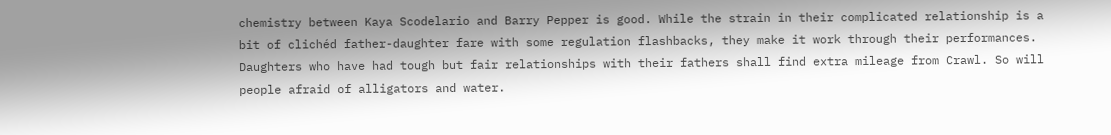chemistry between Kaya Scodelario and Barry Pepper is good. While the strain in their complicated relationship is a bit of clichéd father-daughter fare with some regulation flashbacks, they make it work through their performances. Daughters who have had tough but fair relationships with their fathers shall find extra mileage from Crawl. So will people afraid of alligators and water.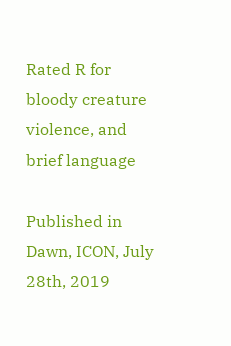Rated R for bloody creature violence, and brief language

Published in Dawn, ICON, July 28th, 2019